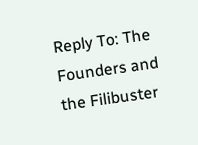Reply To: The Founders and the Filibuster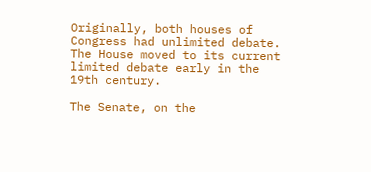Originally, both houses of Congress had unlimited debate. The House moved to its current limited debate early in the 19th century.

The Senate, on the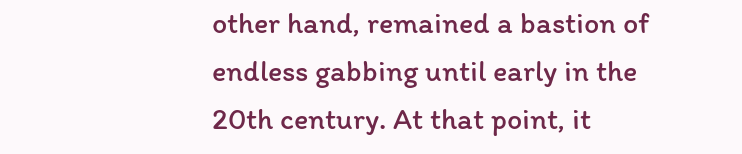other hand, remained a bastion of endless gabbing until early in the 20th century. At that point, it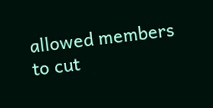allowed members to cut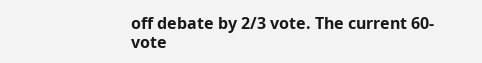off debate by 2/3 vote. The current 60-vote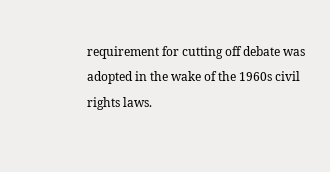requirement for cutting off debate was adopted in the wake of the 1960s civil rights laws.